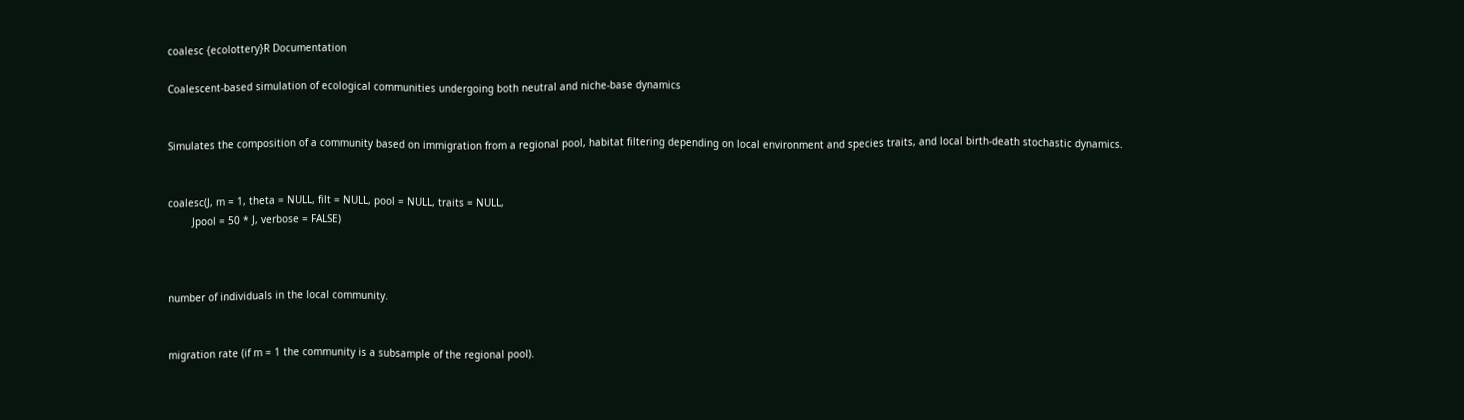coalesc {ecolottery}R Documentation

Coalescent-based simulation of ecological communities undergoing both neutral and niche-base dynamics


Simulates the composition of a community based on immigration from a regional pool, habitat filtering depending on local environment and species traits, and local birth-death stochastic dynamics.


coalesc(J, m = 1, theta = NULL, filt = NULL, pool = NULL, traits = NULL,
        Jpool = 50 * J, verbose = FALSE)



number of individuals in the local community.


migration rate (if m = 1 the community is a subsample of the regional pool).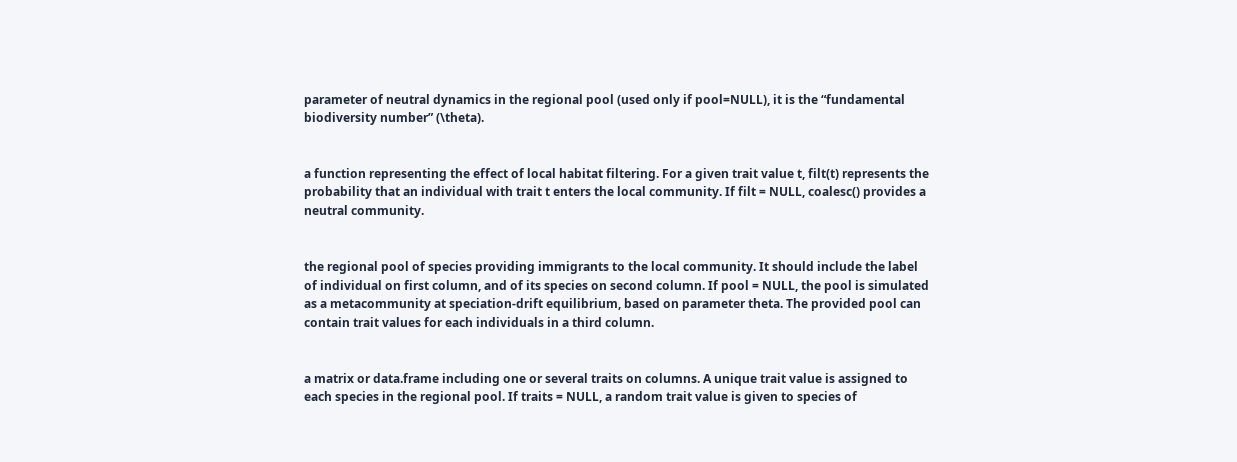parameter of neutral dynamics in the regional pool (used only if pool=NULL), it is the “fundamental biodiversity number” (\theta).


a function representing the effect of local habitat filtering. For a given trait value t, filt(t) represents the probability that an individual with trait t enters the local community. If filt = NULL, coalesc() provides a neutral community.


the regional pool of species providing immigrants to the local community. It should include the label of individual on first column, and of its species on second column. If pool = NULL, the pool is simulated as a metacommunity at speciation-drift equilibrium, based on parameter theta. The provided pool can contain trait values for each individuals in a third column.


a matrix or data.frame including one or several traits on columns. A unique trait value is assigned to each species in the regional pool. If traits = NULL, a random trait value is given to species of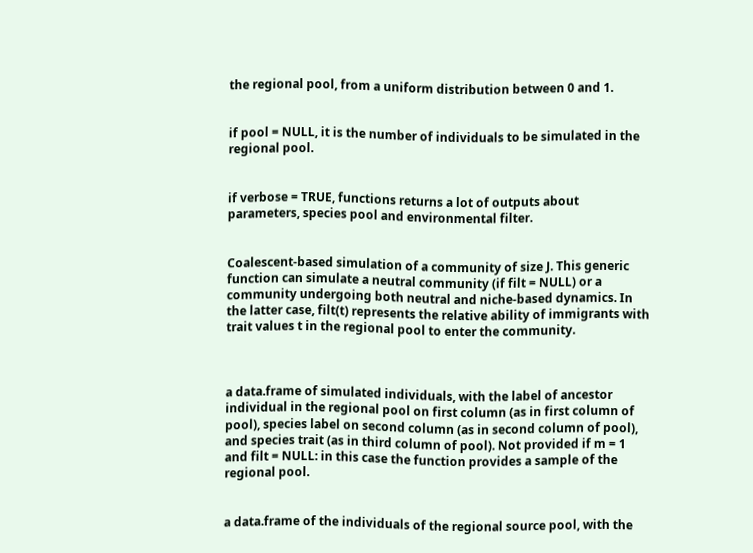the regional pool, from a uniform distribution between 0 and 1.


if pool = NULL, it is the number of individuals to be simulated in the regional pool.


if verbose = TRUE, functions returns a lot of outputs about parameters, species pool and environmental filter.


Coalescent-based simulation of a community of size J. This generic function can simulate a neutral community (if filt = NULL) or a community undergoing both neutral and niche-based dynamics. In the latter case, filt(t) represents the relative ability of immigrants with trait values t in the regional pool to enter the community.



a data.frame of simulated individuals, with the label of ancestor individual in the regional pool on first column (as in first column of pool), species label on second column (as in second column of pool), and species trait (as in third column of pool). Not provided if m = 1 and filt = NULL: in this case the function provides a sample of the regional pool.


a data.frame of the individuals of the regional source pool, with the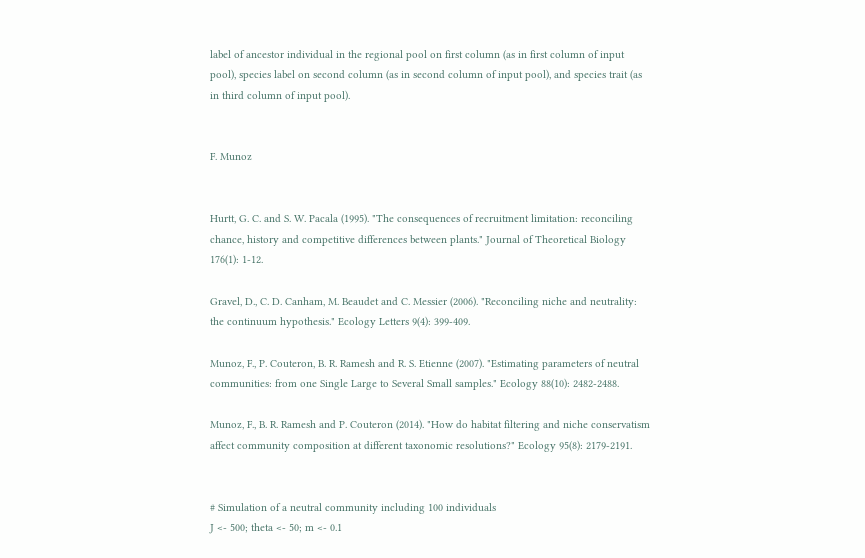label of ancestor individual in the regional pool on first column (as in first column of input pool), species label on second column (as in second column of input pool), and species trait (as in third column of input pool).


F. Munoz


Hurtt, G. C. and S. W. Pacala (1995). "The consequences of recruitment limitation: reconciling chance, history and competitive differences between plants." Journal of Theoretical Biology 176(1): 1-12.

Gravel, D., C. D. Canham, M. Beaudet and C. Messier (2006). "Reconciling niche and neutrality: the continuum hypothesis." Ecology Letters 9(4): 399-409.

Munoz, F., P. Couteron, B. R. Ramesh and R. S. Etienne (2007). "Estimating parameters of neutral communities: from one Single Large to Several Small samples." Ecology 88(10): 2482-2488.

Munoz, F., B. R. Ramesh and P. Couteron (2014). "How do habitat filtering and niche conservatism affect community composition at different taxonomic resolutions?" Ecology 95(8): 2179-2191.


# Simulation of a neutral community including 100 individuals
J <- 500; theta <- 50; m <- 0.1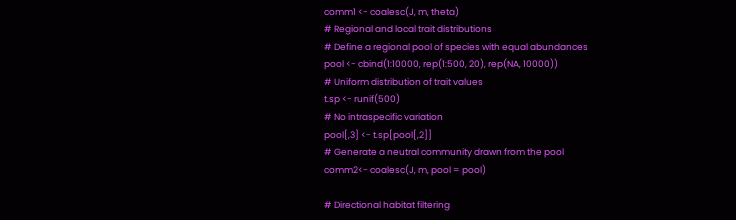comm1 <- coalesc(J, m, theta)
# Regional and local trait distributions
# Define a regional pool of species with equal abundances
pool <- cbind(1:10000, rep(1:500, 20), rep(NA, 10000))
# Uniform distribution of trait values
t.sp <- runif(500)
# No intraspecific variation
pool[,3] <- t.sp[pool[,2]]
# Generate a neutral community drawn from the pool
comm2<- coalesc(J, m, pool = pool)

# Directional habitat filtering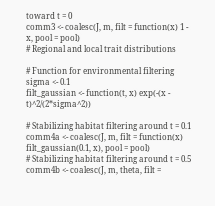toward t = 0
comm3 <- coalesc(J, m, filt = function(x) 1 - x, pool = pool)
# Regional and local trait distributions

# Function for environmental filtering
sigma <- 0.1
filt_gaussian <- function(t, x) exp(-(x - t)^2/(2*sigma^2))

# Stabilizing habitat filtering around t = 0.1
comm4a <- coalesc(J, m, filt = function(x) filt_gaussian(0.1, x), pool = pool)
# Stabilizing habitat filtering around t = 0.5
comm4b <- coalesc(J, m, theta, filt =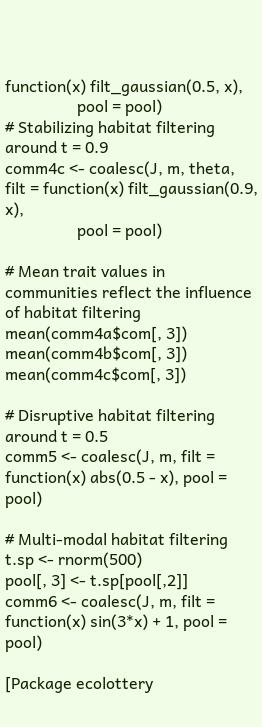function(x) filt_gaussian(0.5, x),
                  pool = pool)
# Stabilizing habitat filtering around t = 0.9
comm4c <- coalesc(J, m, theta, filt = function(x) filt_gaussian(0.9, x),
                  pool = pool)

# Mean trait values in communities reflect the influence of habitat filtering
mean(comm4a$com[, 3])
mean(comm4b$com[, 3])
mean(comm4c$com[, 3])

# Disruptive habitat filtering around t = 0.5
comm5 <- coalesc(J, m, filt = function(x) abs(0.5 - x), pool = pool)

# Multi-modal habitat filtering
t.sp <- rnorm(500)
pool[, 3] <- t.sp[pool[,2]]
comm6 <- coalesc(J, m, filt = function(x) sin(3*x) + 1, pool = pool)

[Package ecolottery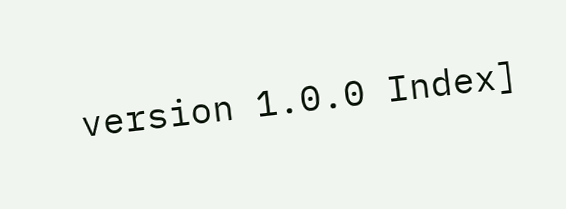version 1.0.0 Index]